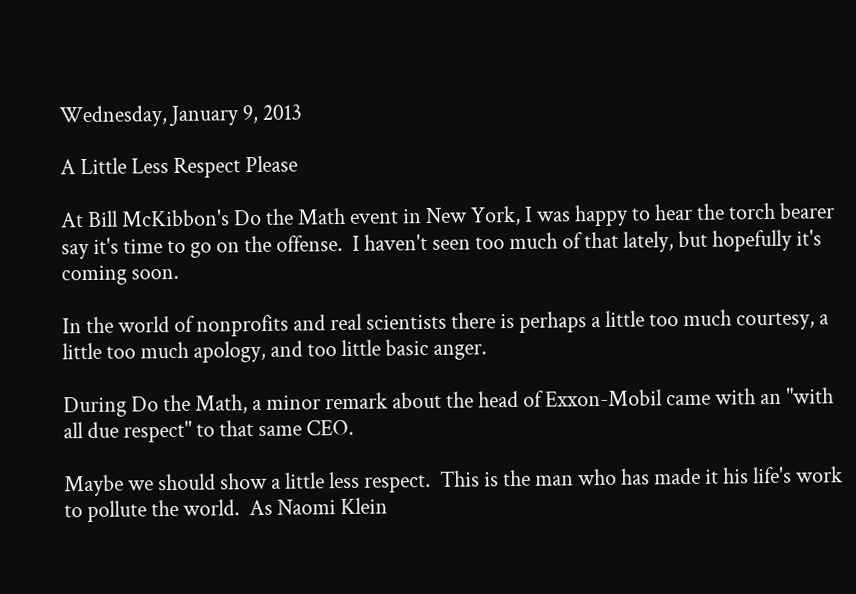Wednesday, January 9, 2013

A Little Less Respect Please

At Bill McKibbon's Do the Math event in New York, I was happy to hear the torch bearer say it's time to go on the offense.  I haven't seen too much of that lately, but hopefully it's coming soon.

In the world of nonprofits and real scientists there is perhaps a little too much courtesy, a little too much apology, and too little basic anger.

During Do the Math, a minor remark about the head of Exxon-Mobil came with an "with all due respect" to that same CEO.

Maybe we should show a little less respect.  This is the man who has made it his life's work to pollute the world.  As Naomi Klein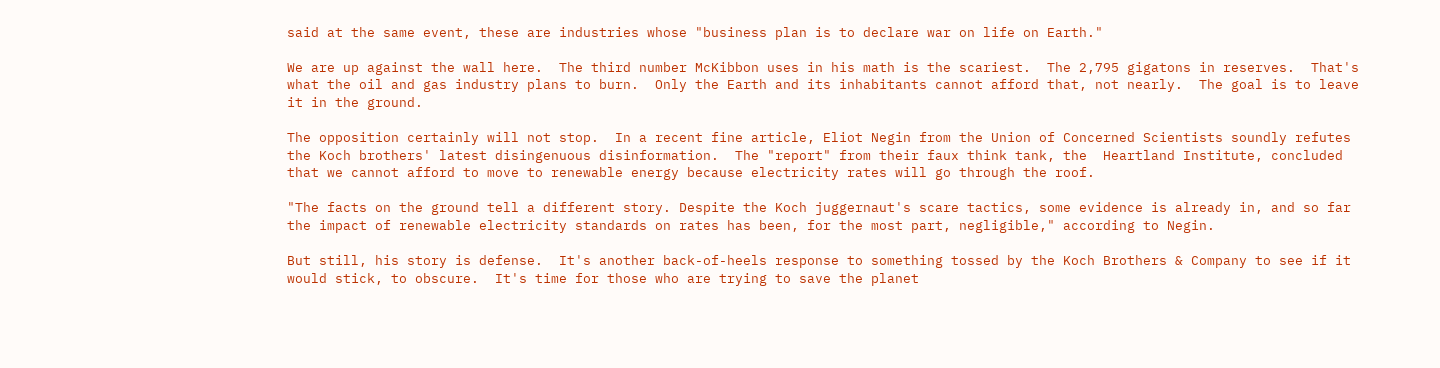said at the same event, these are industries whose "business plan is to declare war on life on Earth."

We are up against the wall here.  The third number McKibbon uses in his math is the scariest.  The 2,795 gigatons in reserves.  That's what the oil and gas industry plans to burn.  Only the Earth and its inhabitants cannot afford that, not nearly.  The goal is to leave it in the ground.

The opposition certainly will not stop.  In a recent fine article, Eliot Negin from the Union of Concerned Scientists soundly refutes the Koch brothers' latest disingenuous disinformation.  The "report" from their faux think tank, the  Heartland Institute, concluded that we cannot afford to move to renewable energy because electricity rates will go through the roof.

"The facts on the ground tell a different story. Despite the Koch juggernaut's scare tactics, some evidence is already in, and so far the impact of renewable electricity standards on rates has been, for the most part, negligible," according to Negin.

But still, his story is defense.  It's another back-of-heels response to something tossed by the Koch Brothers & Company to see if it would stick, to obscure.  It's time for those who are trying to save the planet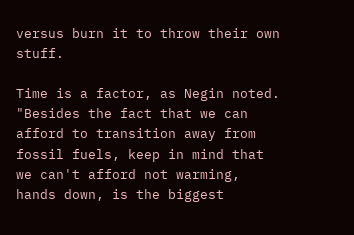versus burn it to throw their own stuff.

Time is a factor, as Negin noted.  "Besides the fact that we can afford to transition away from fossil fuels, keep in mind that we can't afford not warming, hands down, is the biggest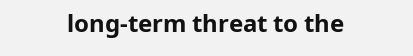long-term threat to the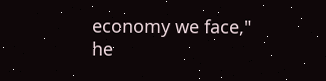economy we face," he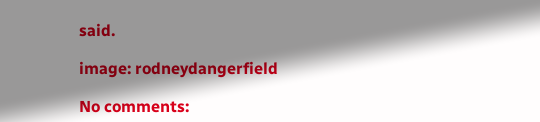said.

image: rodneydangerfield

No comments: